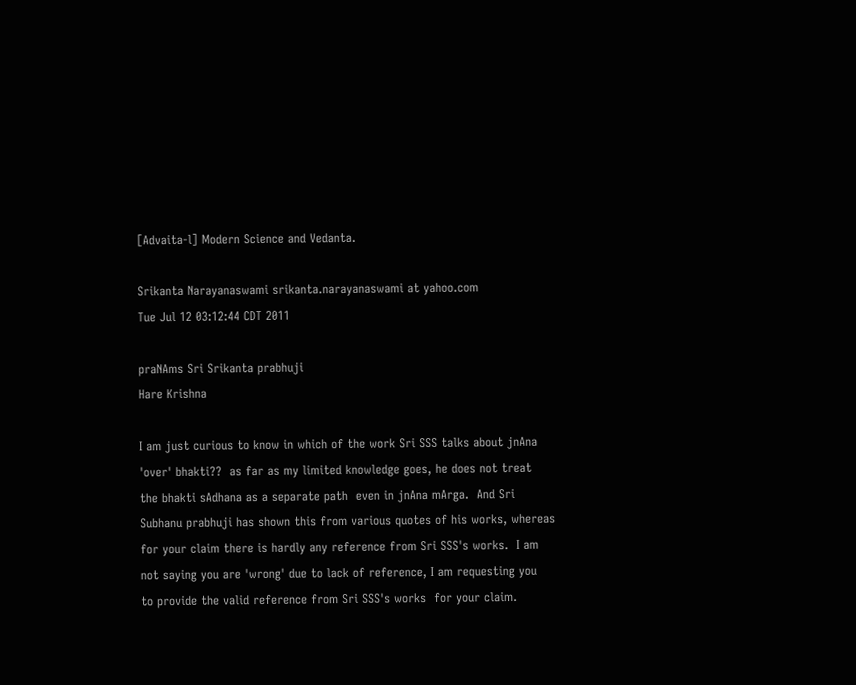[Advaita-l] Modern Science and Vedanta.

Srikanta Narayanaswami srikanta.narayanaswami at yahoo.com
Tue Jul 12 03:12:44 CDT 2011

praNAms Sri Srikanta prabhuji
Hare Krishna

I am just curious to know in which of the work Sri SSS talks about jnAna
'over' bhakti??  as far as my limited knowledge goes, he does not treat
the bhakti sAdhana as a separate path  even in jnAna mArga.  And Sri
Subhanu prabhuji has shown this from various quotes of his works, whereas
for your claim there is hardly any reference from Sri SSS's works.  I am
not saying you are 'wrong' due to lack of reference, I am requesting you
to provide the valid reference from Sri SSS's works  for your claim.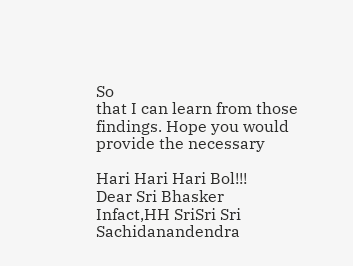So
that I can learn from those findings. Hope you would provide the necessary

Hari Hari Hari Bol!!!
Dear Sri Bhasker
Infact,HH SriSri Sri Sachidanandendra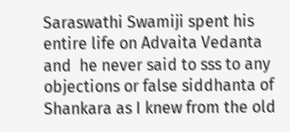Saraswathi Swamiji spent his entire life on Advaita Vedanta and  he never said to sss to any objections or false siddhanta of Shankara as I knew from the old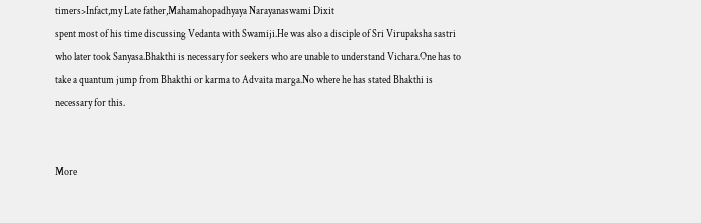timers>Infact,my Late father,Mahamahopadhyaya Narayanaswami Dixit
spent most of his time discussing Vedanta with Swamiji.He was also a disciple of Sri Virupaksha sastri who later took Sanyasa.Bhakthi is necessary for seekers who are unable to understand Vichara.One has to take a quantum jump from Bhakthi or karma to Advaita marga.No where he has stated Bhakthi is necessary for this.


More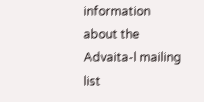information about the Advaita-l mailing list